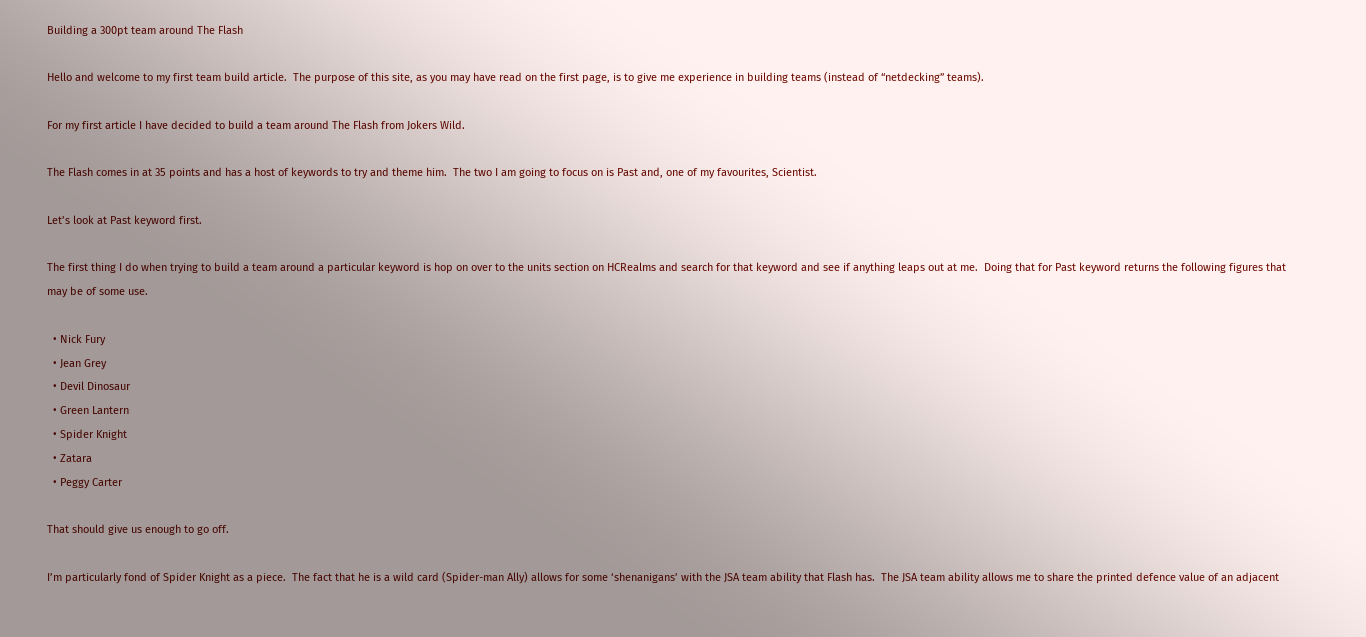Building a 300pt team around The Flash

Hello and welcome to my first team build article.  The purpose of this site, as you may have read on the first page, is to give me experience in building teams (instead of “netdecking” teams).

For my first article I have decided to build a team around The Flash from Jokers Wild.

The Flash comes in at 35 points and has a host of keywords to try and theme him.  The two I am going to focus on is Past and, one of my favourites, Scientist.

Let’s look at Past keyword first.

The first thing I do when trying to build a team around a particular keyword is hop on over to the units section on HCRealms and search for that keyword and see if anything leaps out at me.  Doing that for Past keyword returns the following figures that may be of some use.

  • Nick Fury
  • Jean Grey
  • Devil Dinosaur
  • Green Lantern
  • Spider Knight
  • Zatara
  • Peggy Carter

That should give us enough to go off.

I’m particularly fond of Spider Knight as a piece.  The fact that he is a wild card (Spider-man Ally) allows for some ‘shenanigans’ with the JSA team ability that Flash has.  The JSA team ability allows me to share the printed defence value of an adjacent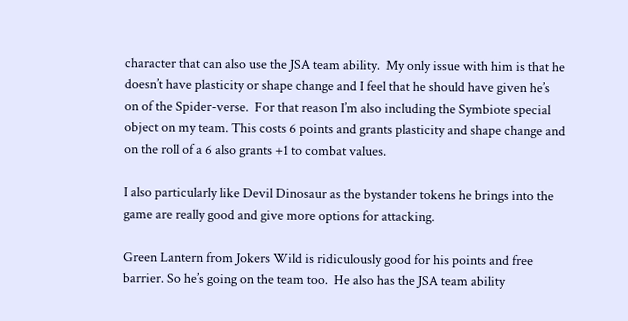character that can also use the JSA team ability.  My only issue with him is that he doesn’t have plasticity or shape change and I feel that he should have given he’s on of the Spider-verse.  For that reason I’m also including the Symbiote special object on my team. This costs 6 points and grants plasticity and shape change and on the roll of a 6 also grants +1 to combat values.

I also particularly like Devil Dinosaur as the bystander tokens he brings into the game are really good and give more options for attacking.

Green Lantern from Jokers Wild is ridiculously good for his points and free barrier. So he’s going on the team too.  He also has the JSA team ability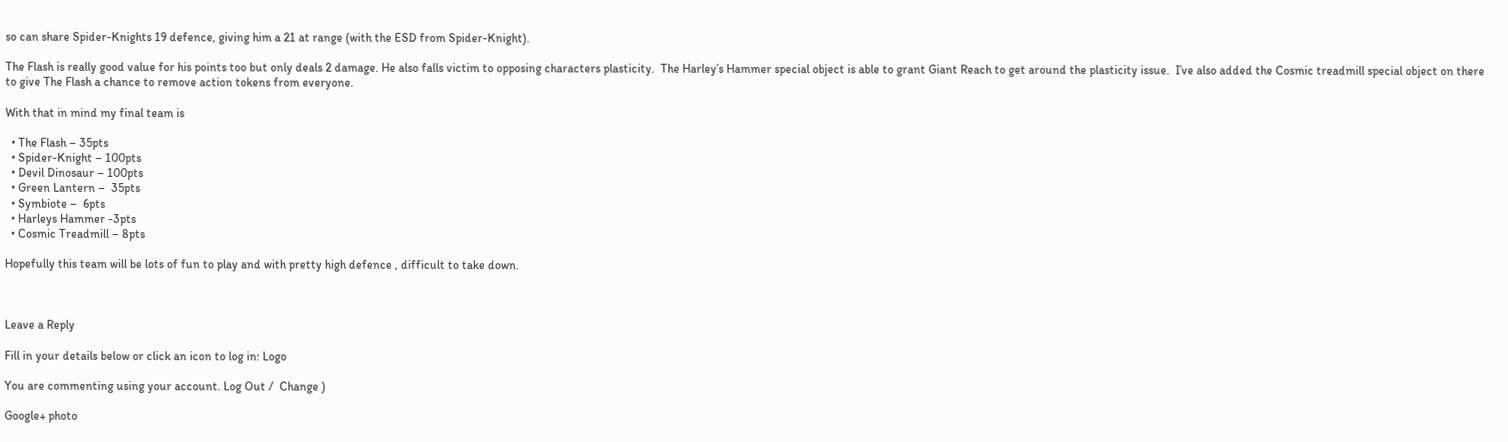so can share Spider-Knights 19 defence, giving him a 21 at range (with the ESD from Spider-Knight).

The Flash is really good value for his points too but only deals 2 damage. He also falls victim to opposing characters plasticity.  The Harley’s Hammer special object is able to grant Giant Reach to get around the plasticity issue.  I’ve also added the Cosmic treadmill special object on there to give The Flash a chance to remove action tokens from everyone.

With that in mind my final team is

  • The Flash – 35pts
  • Spider-Knight – 100pts
  • Devil Dinosaur – 100pts
  • Green Lantern –  35pts
  • Symbiote –  6pts
  • Harleys Hammer -3pts
  • Cosmic Treadmill – 8pts

Hopefully this team will be lots of fun to play and with pretty high defence , difficult to take down.



Leave a Reply

Fill in your details below or click an icon to log in: Logo

You are commenting using your account. Log Out /  Change )

Google+ photo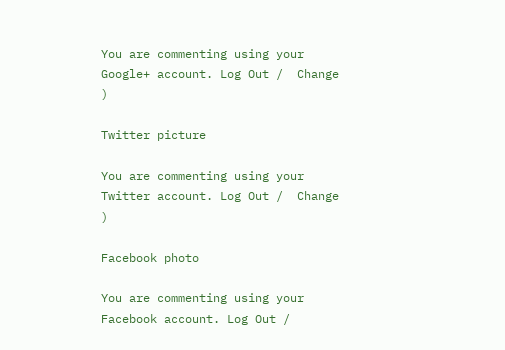You are commenting using your Google+ account. Log Out /  Change )

Twitter picture

You are commenting using your Twitter account. Log Out /  Change )

Facebook photo

You are commenting using your Facebook account. Log Out /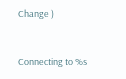Change )


Connecting to %s